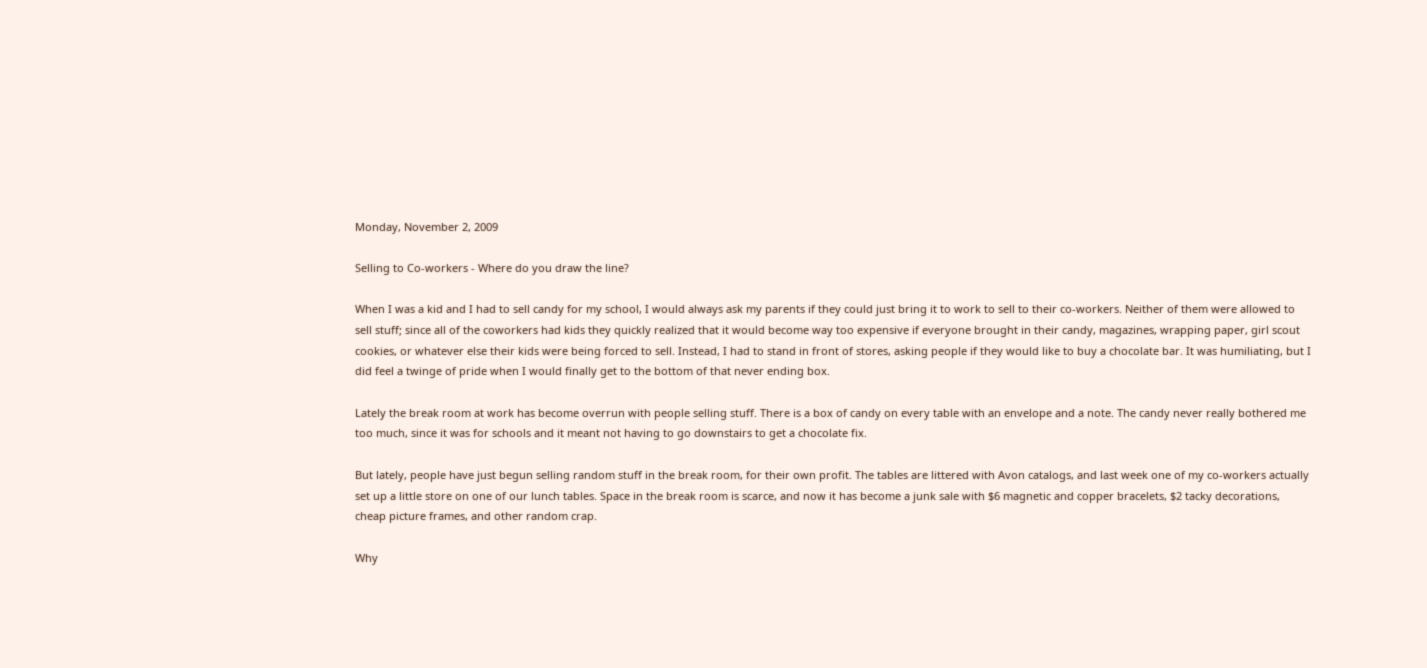Monday, November 2, 2009

Selling to Co-workers - Where do you draw the line?

When I was a kid and I had to sell candy for my school, I would always ask my parents if they could just bring it to work to sell to their co-workers. Neither of them were allowed to sell stuff; since all of the coworkers had kids they quickly realized that it would become way too expensive if everyone brought in their candy, magazines, wrapping paper, girl scout cookies, or whatever else their kids were being forced to sell. Instead, I had to stand in front of stores, asking people if they would like to buy a chocolate bar. It was humiliating, but I did feel a twinge of pride when I would finally get to the bottom of that never ending box.

Lately the break room at work has become overrun with people selling stuff. There is a box of candy on every table with an envelope and a note. The candy never really bothered me too much, since it was for schools and it meant not having to go downstairs to get a chocolate fix.

But lately, people have just begun selling random stuff in the break room, for their own profit. The tables are littered with Avon catalogs, and last week one of my co-workers actually set up a little store on one of our lunch tables. Space in the break room is scarce, and now it has become a junk sale with $6 magnetic and copper bracelets, $2 tacky decorations, cheap picture frames, and other random crap.

Why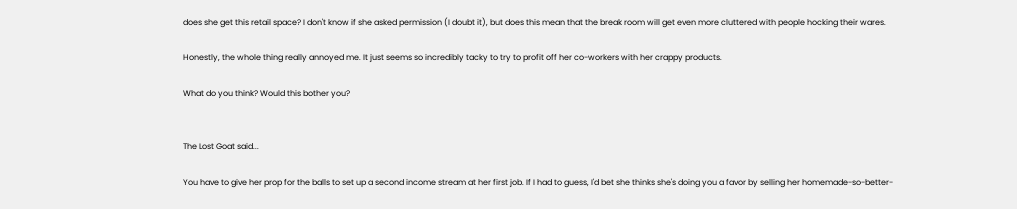does she get this retail space? I don't know if she asked permission (I doubt it), but does this mean that the break room will get even more cluttered with people hocking their wares.

Honestly, the whole thing really annoyed me. It just seems so incredibly tacky to try to profit off her co-workers with her crappy products.

What do you think? Would this bother you?


The Lost Goat said...

You have to give her prop for the balls to set up a second income stream at her first job. If I had to guess, I'd bet she thinks she's doing you a favor by selling her homemade-so-better-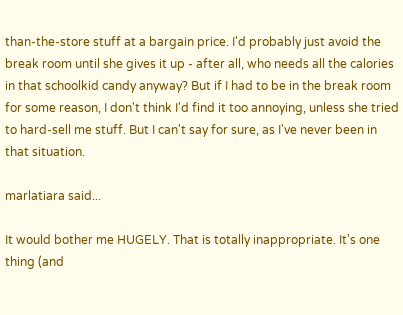than-the-store stuff at a bargain price. I'd probably just avoid the break room until she gives it up - after all, who needs all the calories in that schoolkid candy anyway? But if I had to be in the break room for some reason, I don't think I'd find it too annoying, unless she tried to hard-sell me stuff. But I can't say for sure, as I've never been in that situation.

marlatiara said...

It would bother me HUGELY. That is totally inappropriate. It's one thing (and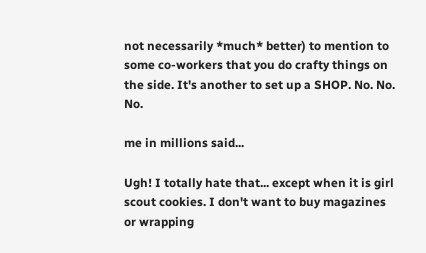not necessarily *much* better) to mention to some co-workers that you do crafty things on the side. It's another to set up a SHOP. No. No. No.

me in millions said...

Ugh! I totally hate that... except when it is girl scout cookies. I don't want to buy magazines or wrapping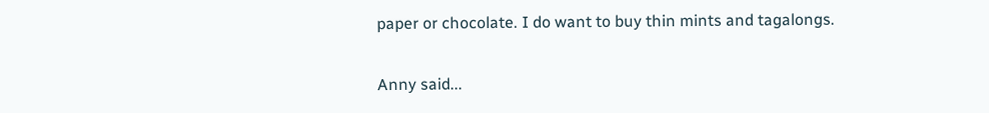paper or chocolate. I do want to buy thin mints and tagalongs.

Anny said...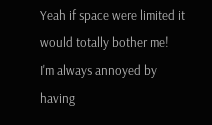Yeah if space were limited it would totally bother me! I'm always annoyed by having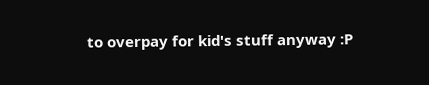to overpay for kid's stuff anyway :P